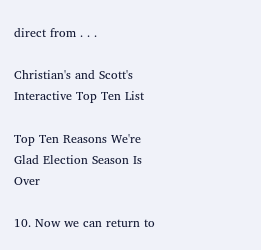direct from . . .

Christian's and Scott's Interactive Top Ten List

Top Ten Reasons We're Glad Election Season Is Over

10. Now we can return to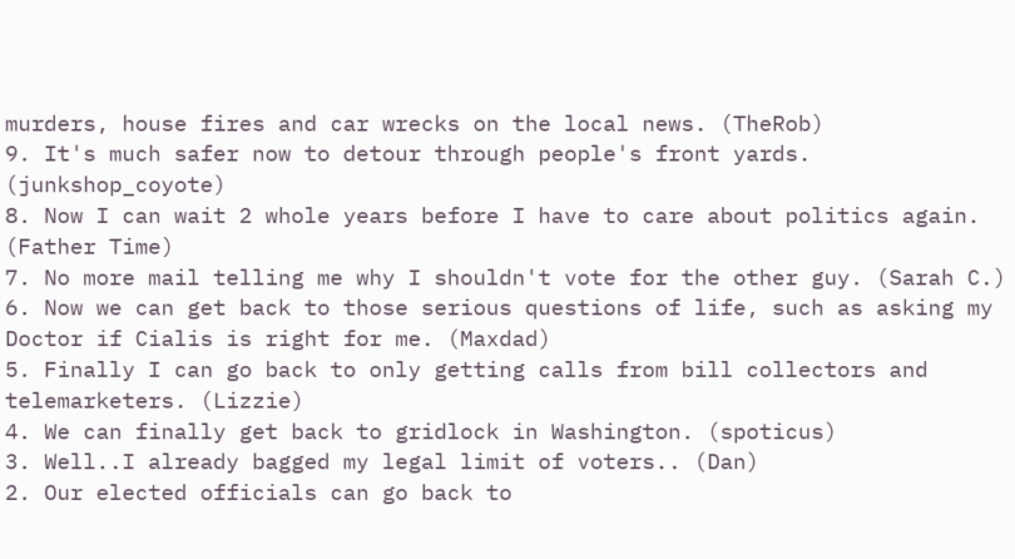murders, house fires and car wrecks on the local news. (TheRob)
9. It's much safer now to detour through people's front yards. (junkshop_coyote)
8. Now I can wait 2 whole years before I have to care about politics again. (Father Time)
7. No more mail telling me why I shouldn't vote for the other guy. (Sarah C.)
6. Now we can get back to those serious questions of life, such as asking my Doctor if Cialis is right for me. (Maxdad)
5. Finally I can go back to only getting calls from bill collectors and telemarketers. (Lizzie)
4. We can finally get back to gridlock in Washington. (spoticus)
3. Well..I already bagged my legal limit of voters.. (Dan)
2. Our elected officials can go back to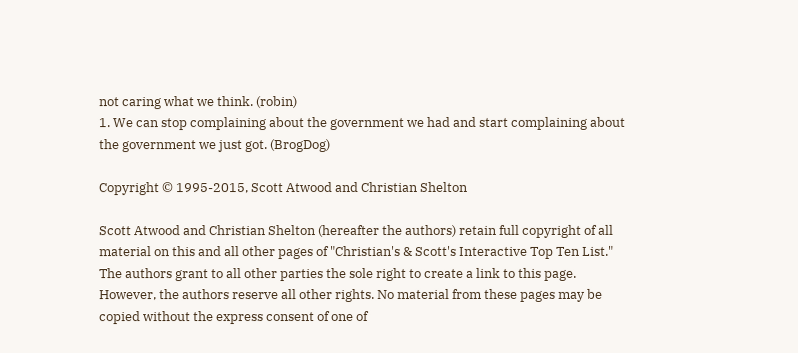not caring what we think. (robin)
1. We can stop complaining about the government we had and start complaining about the government we just got. (BrogDog)

Copyright © 1995-2015, Scott Atwood and Christian Shelton

Scott Atwood and Christian Shelton (hereafter the authors) retain full copyright of all material on this and all other pages of "Christian's & Scott's Interactive Top Ten List." The authors grant to all other parties the sole right to create a link to this page. However, the authors reserve all other rights. No material from these pages may be copied without the express consent of one of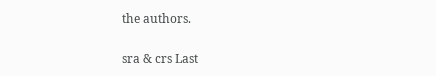the authors.

sra & crs Last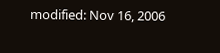modified: Nov 16, 2006